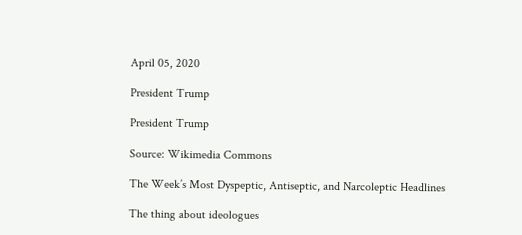April 05, 2020

President Trump

President Trump

Source: Wikimedia Commons

The Week’s Most Dyspeptic, Antiseptic, and Narcoleptic Headlines

The thing about ideologues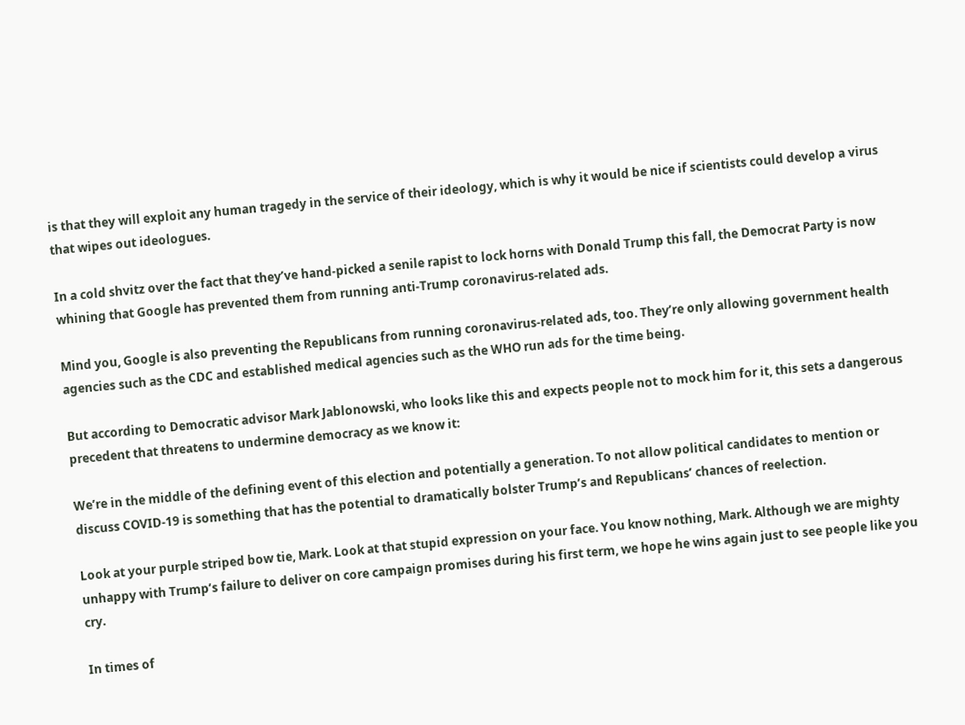is that they will exploit any human tragedy in the service of their ideology, which is why it would be nice if scientists could develop a virus that wipes out ideologues.

In a cold shvitz over the fact that they’ve hand-picked a senile rapist to lock horns with Donald Trump this fall, the Democrat Party is now whining that Google has prevented them from running anti-Trump coronavirus-related ads.

Mind you, Google is also preventing the Republicans from running coronavirus-related ads, too. They’re only allowing government health agencies such as the CDC and established medical agencies such as the WHO run ads for the time being.

But according to Democratic advisor Mark Jablonowski, who looks like this and expects people not to mock him for it, this sets a dangerous precedent that threatens to undermine democracy as we know it:

We’re in the middle of the defining event of this election and potentially a generation. To not allow political candidates to mention or discuss COVID-19 is something that has the potential to dramatically bolster Trump’s and Republicans’ chances of reelection.

Look at your purple striped bow tie, Mark. Look at that stupid expression on your face. You know nothing, Mark. Although we are mighty unhappy with Trump’s failure to deliver on core campaign promises during his first term, we hope he wins again just to see people like you cry.

In times of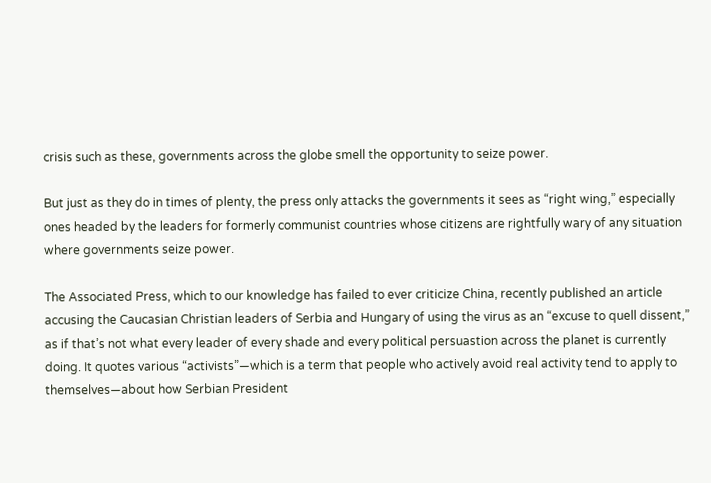crisis such as these, governments across the globe smell the opportunity to seize power.

But just as they do in times of plenty, the press only attacks the governments it sees as “right wing,” especially ones headed by the leaders for formerly communist countries whose citizens are rightfully wary of any situation where governments seize power.

The Associated Press, which to our knowledge has failed to ever criticize China, recently published an article accusing the Caucasian Christian leaders of Serbia and Hungary of using the virus as an “excuse to quell dissent,” as if that’s not what every leader of every shade and every political persuastion across the planet is currently doing. It quotes various “activists”—which is a term that people who actively avoid real activity tend to apply to themselves—about how Serbian President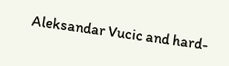Aleksandar Vucic and hard-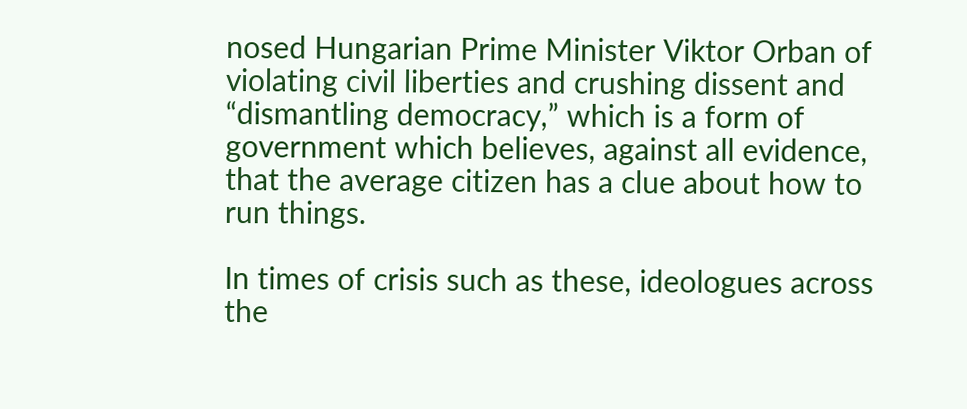nosed Hungarian Prime Minister Viktor Orban of violating civil liberties and crushing dissent and “dismantling democracy,” which is a form of government which believes, against all evidence, that the average citizen has a clue about how to run things.

In times of crisis such as these, ideologues across the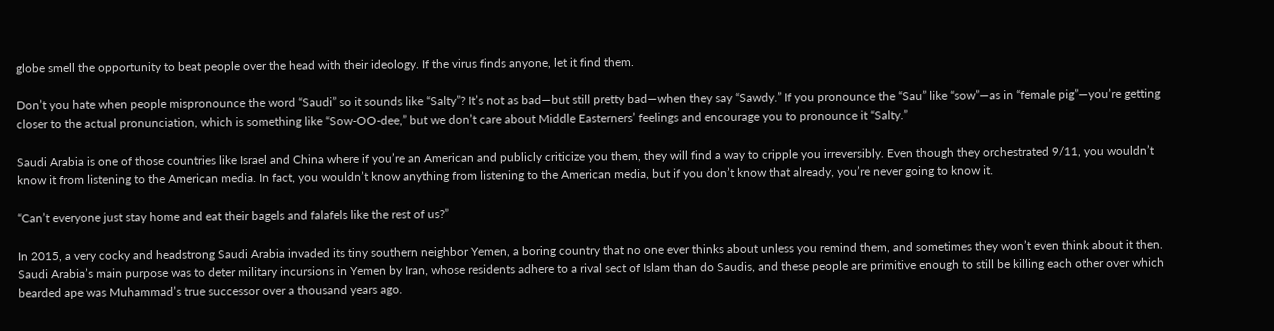globe smell the opportunity to beat people over the head with their ideology. If the virus finds anyone, let it find them.

Don’t you hate when people mispronounce the word “Saudi” so it sounds like “Salty”? It’s not as bad—but still pretty bad—when they say “Sawdy.” If you pronounce the “Sau” like “sow”—as in “female pig”—you’re getting closer to the actual pronunciation, which is something like “Sow-OO-dee,” but we don’t care about Middle Easterners’ feelings and encourage you to pronounce it “Salty.”

Saudi Arabia is one of those countries like Israel and China where if you’re an American and publicly criticize you them, they will find a way to cripple you irreversibly. Even though they orchestrated 9/11, you wouldn’t know it from listening to the American media. In fact, you wouldn’t know anything from listening to the American media, but if you don’t know that already, you’re never going to know it.

“Can’t everyone just stay home and eat their bagels and falafels like the rest of us?”

In 2015, a very cocky and headstrong Saudi Arabia invaded its tiny southern neighbor Yemen, a boring country that no one ever thinks about unless you remind them, and sometimes they won’t even think about it then. Saudi Arabia’s main purpose was to deter military incursions in Yemen by Iran, whose residents adhere to a rival sect of Islam than do Saudis, and these people are primitive enough to still be killing each other over which bearded ape was Muhammad’s true successor over a thousand years ago.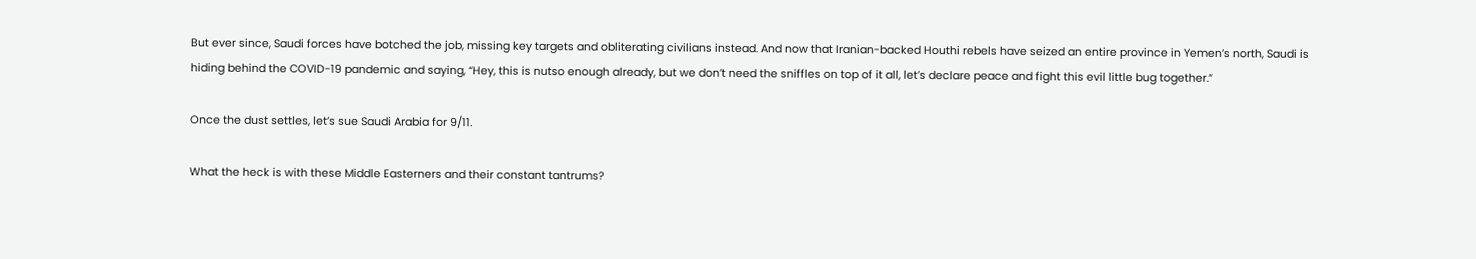But ever since, Saudi forces have botched the job, missing key targets and obliterating civilians instead. And now that Iranian-backed Houthi rebels have seized an entire province in Yemen’s north, Saudi is hiding behind the COVID-19 pandemic and saying, “Hey, this is nutso enough already, but we don’t need the sniffles on top of it all, let’s declare peace and fight this evil little bug together.”

Once the dust settles, let’s sue Saudi Arabia for 9/11.

What the heck is with these Middle Easterners and their constant tantrums?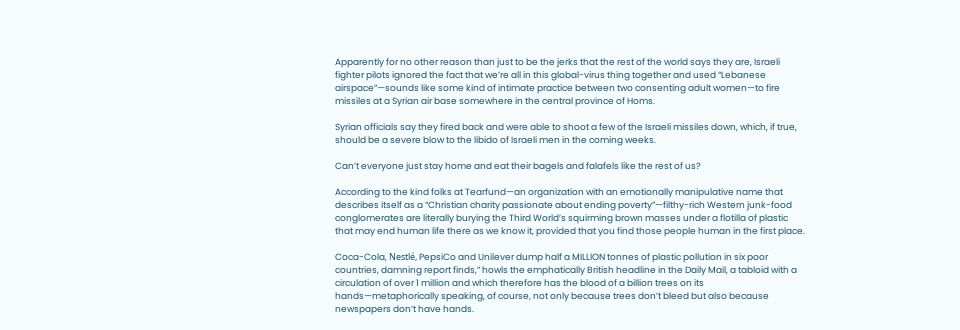Apparently for no other reason than just to be the jerks that the rest of the world says they are, Israeli fighter pilots ignored the fact that we’re all in this global-virus thing together and used “Lebanese airspace”—sounds like some kind of intimate practice between two consenting adult women—to fire missiles at a Syrian air base somewhere in the central province of Homs.

Syrian officials say they fired back and were able to shoot a few of the Israeli missiles down, which, if true, should be a severe blow to the libido of Israeli men in the coming weeks.

Can’t everyone just stay home and eat their bagels and falafels like the rest of us?

According to the kind folks at Tearfund—an organization with an emotionally manipulative name that describes itself as a “Christian charity passionate about ending poverty”—filthy-rich Western junk-food conglomerates are literally burying the Third World’s squirming brown masses under a flotilla of plastic that may end human life there as we know it, provided that you find those people human in the first place.

Coca-Cola, Nestlé, PepsiCo and Unilever dump half a MILLION tonnes of plastic pollution in six poor countries, damning report finds,” howls the emphatically British headline in the Daily Mail, a tabloid with a circulation of over 1 million and which therefore has the blood of a billion trees on its hands—metaphorically speaking, of course, not only because trees don’t bleed but also because newspapers don’t have hands.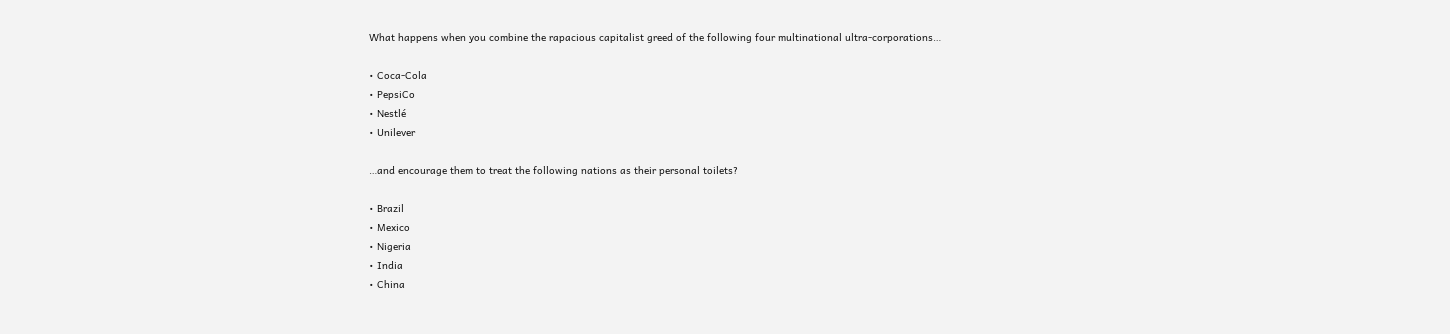What happens when you combine the rapacious capitalist greed of the following four multinational ultra-corporations…

• Coca-Cola
• PepsiCo
• Nestlé
• Unilever

…and encourage them to treat the following nations as their personal toilets?

• Brazil
• Mexico
• Nigeria
• India
• China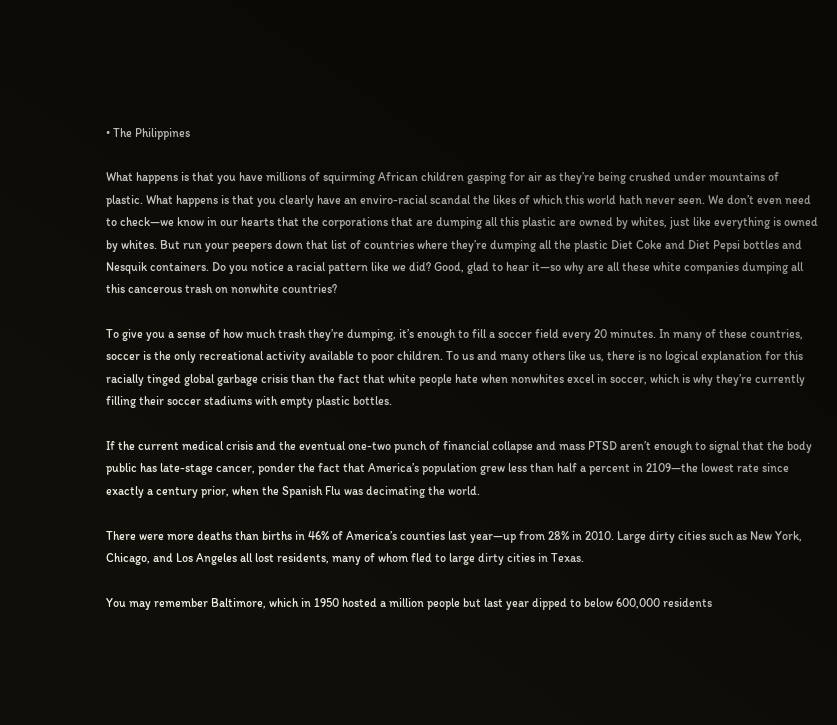• The Philippines

What happens is that you have millions of squirming African children gasping for air as they’re being crushed under mountains of plastic. What happens is that you clearly have an enviro-racial scandal the likes of which this world hath never seen. We don’t even need to check—we know in our hearts that the corporations that are dumping all this plastic are owned by whites, just like everything is owned by whites. But run your peepers down that list of countries where they’re dumping all the plastic Diet Coke and Diet Pepsi bottles and Nesquik containers. Do you notice a racial pattern like we did? Good, glad to hear it—so why are all these white companies dumping all this cancerous trash on nonwhite countries?

To give you a sense of how much trash they’re dumping, it’s enough to fill a soccer field every 20 minutes. In many of these countries, soccer is the only recreational activity available to poor children. To us and many others like us, there is no logical explanation for this racially tinged global garbage crisis than the fact that white people hate when nonwhites excel in soccer, which is why they’re currently filling their soccer stadiums with empty plastic bottles.

If the current medical crisis and the eventual one-two punch of financial collapse and mass PTSD aren’t enough to signal that the body public has late-stage cancer, ponder the fact that America’s population grew less than half a percent in 2109—the lowest rate since exactly a century prior, when the Spanish Flu was decimating the world.

There were more deaths than births in 46% of America’s counties last year—up from 28% in 2010. Large dirty cities such as New York, Chicago, and Los Angeles all lost residents, many of whom fled to large dirty cities in Texas.

You may remember Baltimore, which in 1950 hosted a million people but last year dipped to below 600,000 residents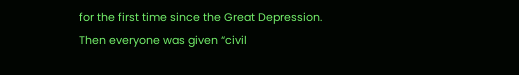for the first time since the Great Depression. Then everyone was given “civil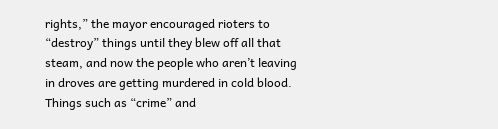rights,” the mayor encouraged rioters to “destroy” things until they blew off all that steam, and now the people who aren’t leaving in droves are getting murdered in cold blood. Things such as “crime” and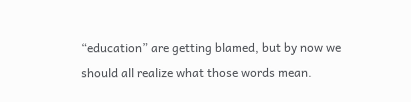“education” are getting blamed, but by now we should all realize what those words mean.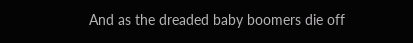And as the dreaded baby boomers die off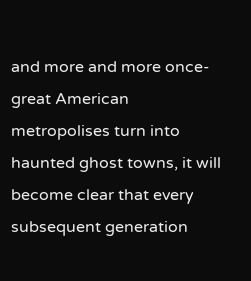and more and more once-great American metropolises turn into haunted ghost towns, it will become clear that every subsequent generation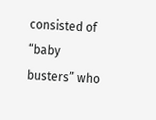consisted of “baby busters” who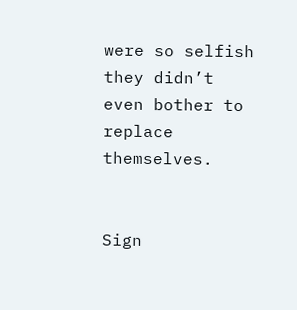were so selfish they didn’t even bother to replace themselves.


Sign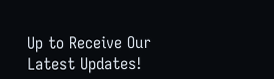Up to Receive Our Latest Updates!